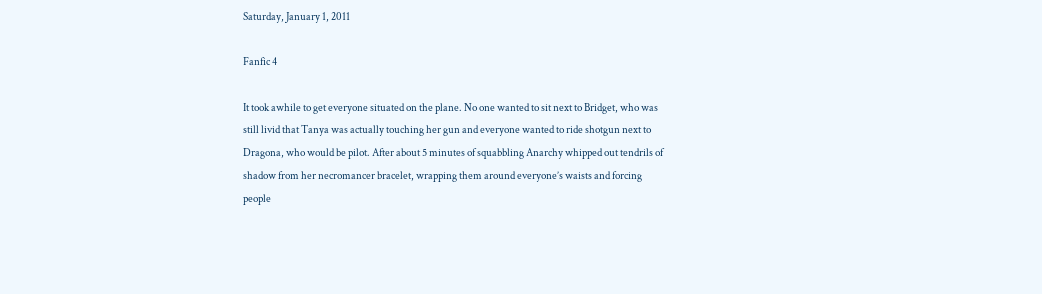Saturday, January 1, 2011

Fanfic 4

It took awhile to get everyone situated on the plane. No one wanted to sit next to Bridget, who was still livid that Tanya was actually touching her gun and everyone wanted to ride shotgun next to Dragona, who would be pilot. After about 5 minutes of squabbling Anarchy whipped out tendrils of shadow from her necromancer bracelet, wrapping them around everyone’s waists and forcing people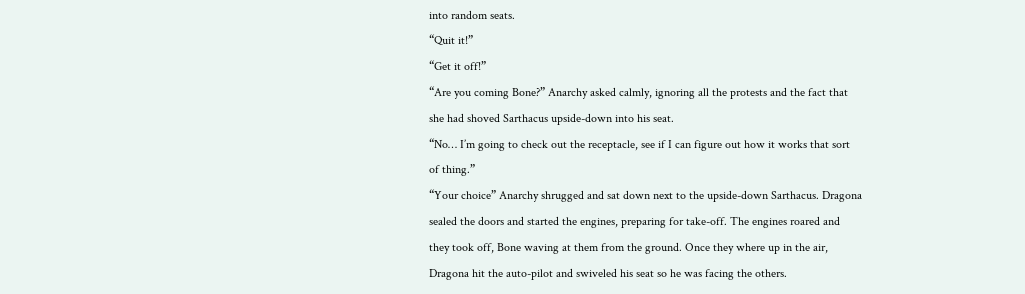into random seats.
“Quit it!”
“Get it off!”
“Are you coming Bone?” Anarchy asked calmly, ignoring all the protests and the fact that she had shoved Sarthacus upside-down into his seat.
“No… I’m going to check out the receptacle, see if I can figure out how it works that sort of thing.”
“Your choice” Anarchy shrugged and sat down next to the upside-down Sarthacus. Dragona sealed the doors and started the engines, preparing for take-off. The engines roared and they took off, Bone waving at them from the ground. Once they where up in the air, Dragona hit the auto-pilot and swiveled his seat so he was facing the others.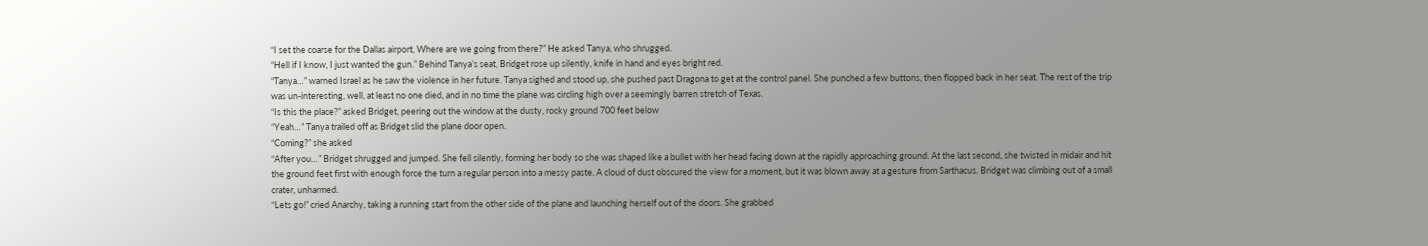“I set the coarse for the Dallas airport, Where are we going from there?” He asked Tanya, who shrugged.
“Hell if I know, I just wanted the gun.” Behind Tanya’s seat, Bridget rose up silently, knife in hand and eyes bright red.
“Tanya…” warned Israel as he saw the violence in her future. Tanya sighed and stood up, she pushed past Dragona to get at the control panel. She punched a few buttons, then flopped back in her seat. The rest of the trip was un-interesting, well, at least no one died, and in no time the plane was circling high over a seemingly barren stretch of Texas.
“Is this the place?” asked Bridget, peering out the window at the dusty, rocky ground 700 feet below
“Yeah…” Tanya trailed off as Bridget slid the plane door open.
“Coming?” she asked
“After you…” Bridget shrugged and jumped. She fell silently, forming her body so she was shaped like a bullet with her head facing down at the rapidly approaching ground. At the last second, she twisted in midair and hit the ground feet first with enough force the turn a regular person into a messy paste. A cloud of dust obscured the view for a moment, but it was blown away at a gesture from Sarthacus. Bridget was climbing out of a small crater, unharmed.
“Lets go!” cried Anarchy, taking a running start from the other side of the plane and launching herself out of the doors. She grabbed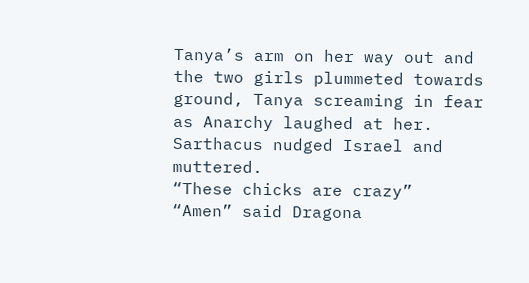Tanya’s arm on her way out and the two girls plummeted towards ground, Tanya screaming in fear as Anarchy laughed at her. Sarthacus nudged Israel and muttered.
“These chicks are crazy”
“Amen” said Dragona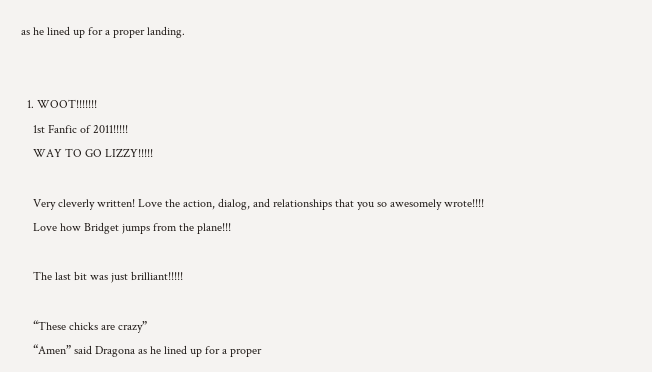as he lined up for a proper landing.


  1. WOOT!!!!!!!
    1st Fanfic of 2011!!!!!
    WAY TO GO LIZZY!!!!!

    Very cleverly written! Love the action, dialog, and relationships that you so awesomely wrote!!!!
    Love how Bridget jumps from the plane!!!

    The last bit was just brilliant!!!!!

    “These chicks are crazy”
    “Amen” said Dragona as he lined up for a proper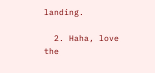landing.

  2. Haha, love the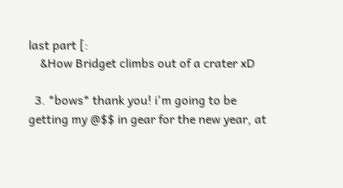last part [:
    &How Bridget climbs out of a crater xD

  3. *bows* thank you! i'm going to be getting my @$$ in gear for the new year, at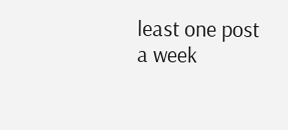least one post a week